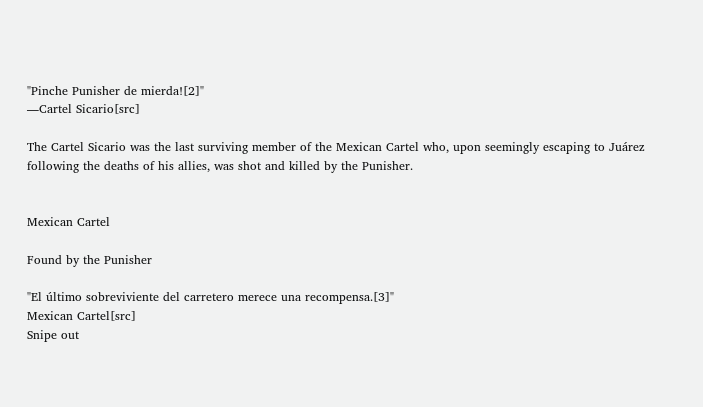"Pinche Punisher de mierda![2]"
―Cartel Sicario[src]

The Cartel Sicario was the last surviving member of the Mexican Cartel who, upon seemingly escaping to Juárez following the deaths of his allies, was shot and killed by the Punisher.


Mexican Cartel

Found by the Punisher

"El último sobreviviente del carretero merece una recompensa.[3]"
Mexican Cartel[src]
Snipe out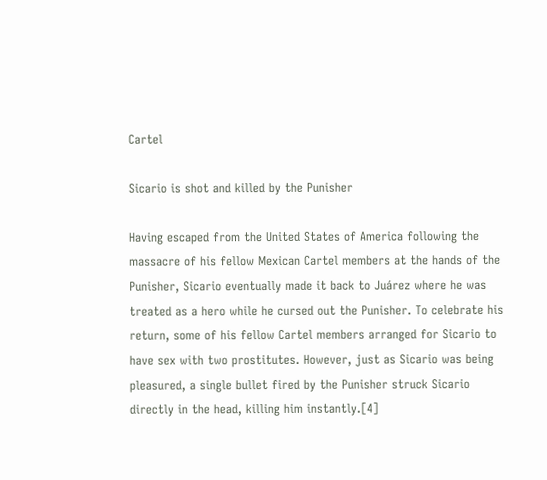Cartel

Sicario is shot and killed by the Punisher

Having escaped from the United States of America following the massacre of his fellow Mexican Cartel members at the hands of the Punisher, Sicario eventually made it back to Juárez where he was treated as a hero while he cursed out the Punisher. To celebrate his return, some of his fellow Cartel members arranged for Sicario to have sex with two prostitutes. However, just as Sicario was being pleasured, a single bullet fired by the Punisher struck Sicario directly in the head, killing him instantly.[4]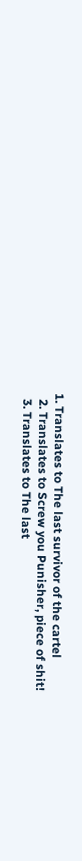1. Translates to The last survivor of the cartel
  2. Translates to Screw you Punisher, piece of shit!
  3. Translates to The last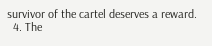survivor of the cartel deserves a reward.
  4. The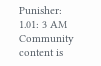Punisher: 1.01: 3 AM
Community content is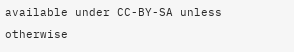available under CC-BY-SA unless otherwise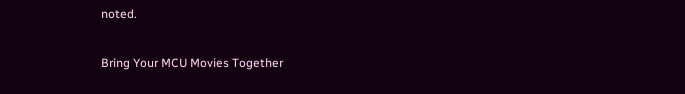noted.

Bring Your MCU Movies Together